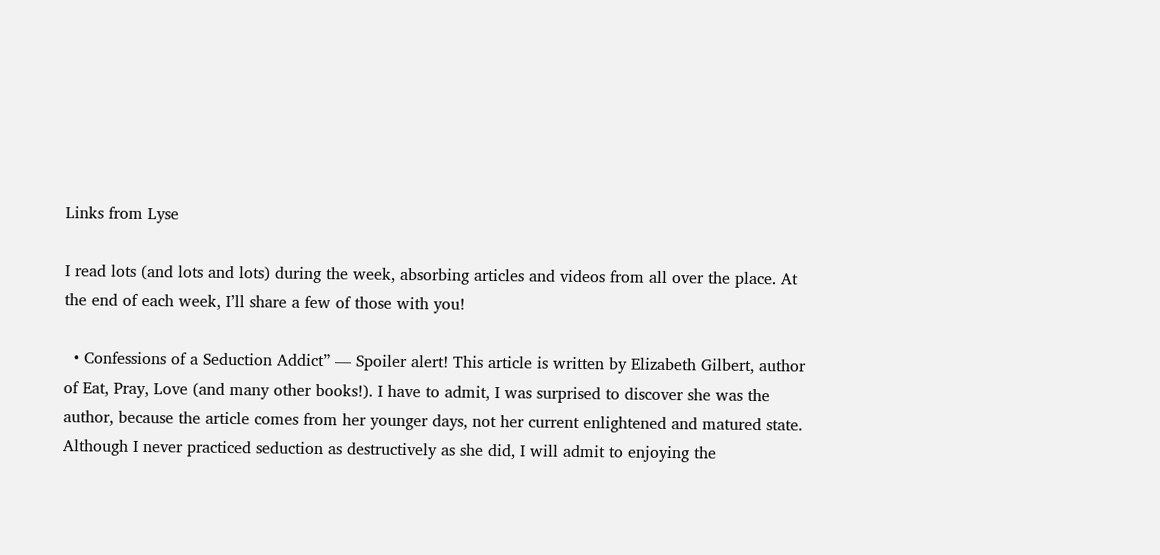Links from Lyse

I read lots (and lots and lots) during the week, absorbing articles and videos from all over the place. At the end of each week, I’ll share a few of those with you!

  • Confessions of a Seduction Addict” — Spoiler alert! This article is written by Elizabeth Gilbert, author of Eat, Pray, Love (and many other books!). I have to admit, I was surprised to discover she was the author, because the article comes from her younger days, not her current enlightened and matured state.  Although I never practiced seduction as destructively as she did, I will admit to enjoying the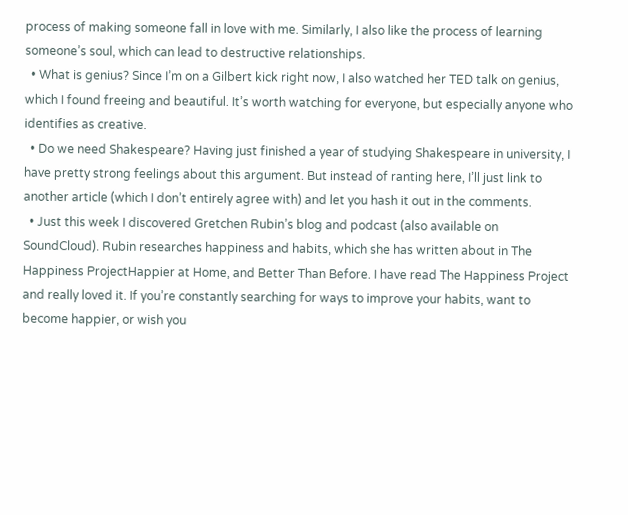process of making someone fall in love with me. Similarly, I also like the process of learning someone’s soul, which can lead to destructive relationships.
  • What is genius? Since I’m on a Gilbert kick right now, I also watched her TED talk on genius, which I found freeing and beautiful. It’s worth watching for everyone, but especially anyone who identifies as creative.
  • Do we need Shakespeare? Having just finished a year of studying Shakespeare in university, I have pretty strong feelings about this argument. But instead of ranting here, I’ll just link to another article (which I don’t entirely agree with) and let you hash it out in the comments.
  • Just this week I discovered Gretchen Rubin’s blog and podcast (also available on SoundCloud). Rubin researches happiness and habits, which she has written about in The Happiness ProjectHappier at Home, and Better Than Before. I have read The Happiness Project and really loved it. If you’re constantly searching for ways to improve your habits, want to become happier, or wish you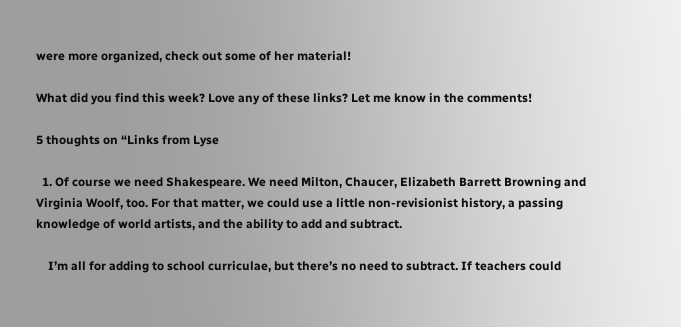were more organized, check out some of her material!

What did you find this week? Love any of these links? Let me know in the comments!

5 thoughts on “Links from Lyse

  1. Of course we need Shakespeare. We need Milton, Chaucer, Elizabeth Barrett Browning and Virginia Woolf, too. For that matter, we could use a little non-revisionist history, a passing knowledge of world artists, and the ability to add and subtract.

    I’m all for adding to school curriculae, but there’s no need to subtract. If teachers could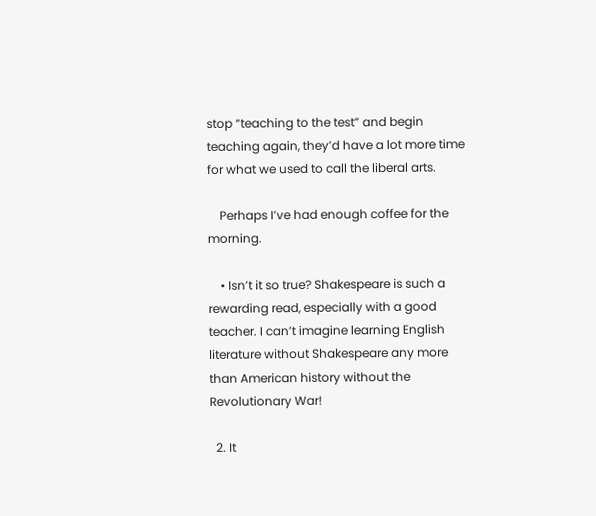stop “teaching to the test” and begin teaching again, they’d have a lot more time for what we used to call the liberal arts.

    Perhaps I’ve had enough coffee for the morning.

    • Isn’t it so true? Shakespeare is such a rewarding read, especially with a good teacher. I can’t imagine learning English literature without Shakespeare any more than American history without the Revolutionary War!

  2. It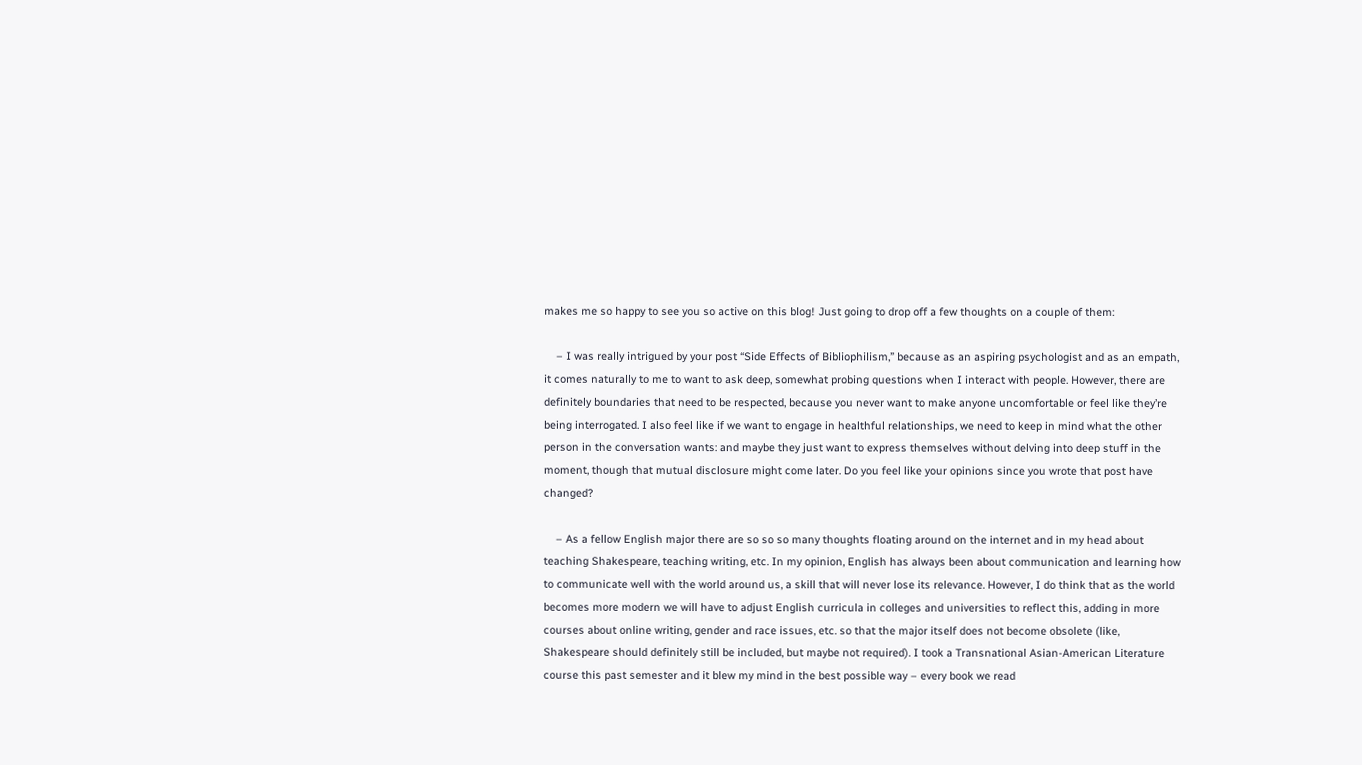makes me so happy to see you so active on this blog! Just going to drop off a few thoughts on a couple of them:

    – I was really intrigued by your post “Side Effects of Bibliophilism,” because as an aspiring psychologist and as an empath, it comes naturally to me to want to ask deep, somewhat probing questions when I interact with people. However, there are definitely boundaries that need to be respected, because you never want to make anyone uncomfortable or feel like they’re being interrogated. I also feel like if we want to engage in healthful relationships, we need to keep in mind what the other person in the conversation wants: and maybe they just want to express themselves without delving into deep stuff in the moment, though that mutual disclosure might come later. Do you feel like your opinions since you wrote that post have changed?

    – As a fellow English major there are so so so many thoughts floating around on the internet and in my head about teaching Shakespeare, teaching writing, etc. In my opinion, English has always been about communication and learning how to communicate well with the world around us, a skill that will never lose its relevance. However, I do think that as the world becomes more modern we will have to adjust English curricula in colleges and universities to reflect this, adding in more courses about online writing, gender and race issues, etc. so that the major itself does not become obsolete (like, Shakespeare should definitely still be included, but maybe not required). I took a Transnational Asian-American Literature course this past semester and it blew my mind in the best possible way – every book we read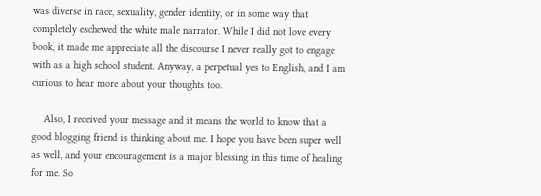was diverse in race, sexuality, gender identity, or in some way that completely eschewed the white male narrator. While I did not love every book, it made me appreciate all the discourse I never really got to engage with as a high school student. Anyway, a perpetual yes to English, and I am curious to hear more about your thoughts too.

    Also, I received your message and it means the world to know that a good blogging friend is thinking about me. I hope you have been super well as well, and your encouragement is a major blessing in this time of healing for me. So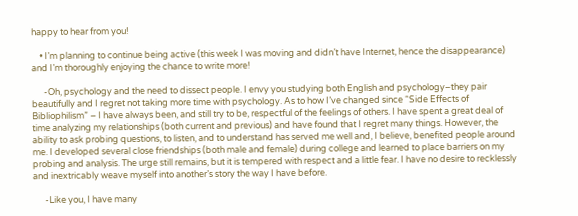happy to hear from you!

    • I’m planning to continue being active (this week I was moving and didn’t have Internet, hence the disappearance) and I’m thoroughly enjoying the chance to write more!

      -Oh, psychology and the need to dissect people. I envy you studying both English and psychology–they pair beautifully and I regret not taking more time with psychology. As to how I’ve changed since “Side Effects of Bibliophilism” – I have always been, and still try to be, respectful of the feelings of others. I have spent a great deal of time analyzing my relationships (both current and previous) and have found that I regret many things. However, the ability to ask probing questions, to listen, and to understand has served me well and, I believe, benefited people around me. I developed several close friendships (both male and female) during college and learned to place barriers on my probing and analysis. The urge still remains, but it is tempered with respect and a little fear. I have no desire to recklessly and inextricably weave myself into another’s story the way I have before.

      -Like you, I have many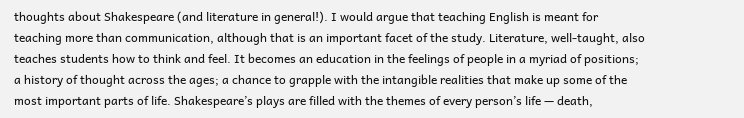thoughts about Shakespeare (and literature in general!). I would argue that teaching English is meant for teaching more than communication, although that is an important facet of the study. Literature, well-taught, also teaches students how to think and feel. It becomes an education in the feelings of people in a myriad of positions; a history of thought across the ages; a chance to grapple with the intangible realities that make up some of the most important parts of life. Shakespeare’s plays are filled with the themes of every person’s life — death,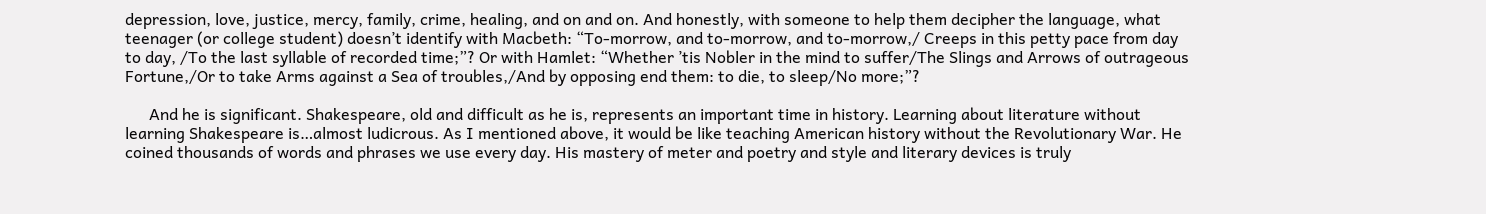depression, love, justice, mercy, family, crime, healing, and on and on. And honestly, with someone to help them decipher the language, what teenager (or college student) doesn’t identify with Macbeth: “To-morrow, and to-morrow, and to-morrow,/ Creeps in this petty pace from day to day, /To the last syllable of recorded time;”? Or with Hamlet: “Whether ’tis Nobler in the mind to suffer/The Slings and Arrows of outrageous Fortune,/Or to take Arms against a Sea of troubles,/And by opposing end them: to die, to sleep/No more;”?

      And he is significant. Shakespeare, old and difficult as he is, represents an important time in history. Learning about literature without learning Shakespeare is…almost ludicrous. As I mentioned above, it would be like teaching American history without the Revolutionary War. He coined thousands of words and phrases we use every day. His mastery of meter and poetry and style and literary devices is truly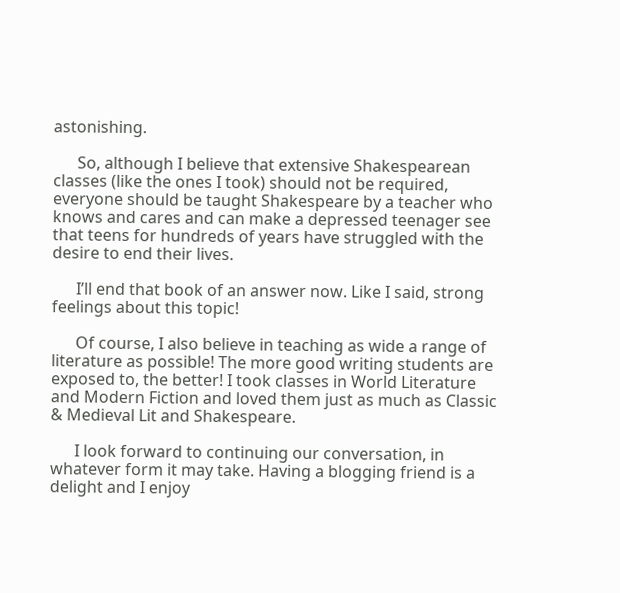astonishing.

      So, although I believe that extensive Shakespearean classes (like the ones I took) should not be required, everyone should be taught Shakespeare by a teacher who knows and cares and can make a depressed teenager see that teens for hundreds of years have struggled with the desire to end their lives.

      I’ll end that book of an answer now. Like I said, strong feelings about this topic!

      Of course, I also believe in teaching as wide a range of literature as possible! The more good writing students are exposed to, the better! I took classes in World Literature and Modern Fiction and loved them just as much as Classic & Medieval Lit and Shakespeare.

      I look forward to continuing our conversation, in whatever form it may take. Having a blogging friend is a delight and I enjoy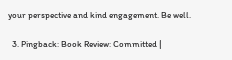your perspective and kind engagement. Be well.

  3. Pingback: Book Review: Committed |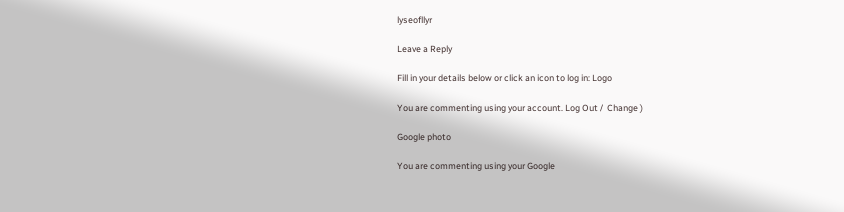lyseofllyr

Leave a Reply

Fill in your details below or click an icon to log in: Logo

You are commenting using your account. Log Out /  Change )

Google photo

You are commenting using your Google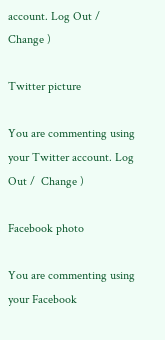account. Log Out /  Change )

Twitter picture

You are commenting using your Twitter account. Log Out /  Change )

Facebook photo

You are commenting using your Facebook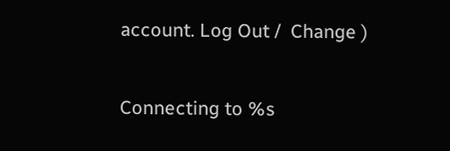account. Log Out /  Change )

Connecting to %s